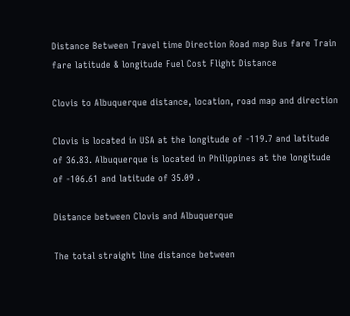Distance Between Travel time Direction Road map Bus fare Train fare latitude & longitude Fuel Cost Flight Distance

Clovis to Albuquerque distance, location, road map and direction

Clovis is located in USA at the longitude of -119.7 and latitude of 36.83. Albuquerque is located in Philippines at the longitude of -106.61 and latitude of 35.09 .

Distance between Clovis and Albuquerque

The total straight line distance between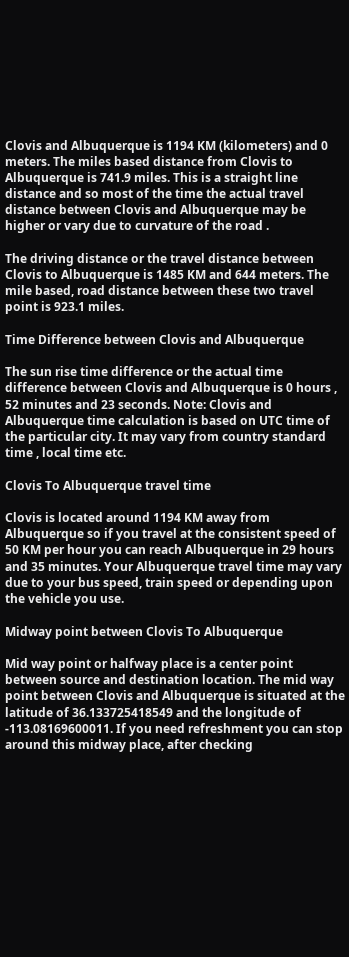Clovis and Albuquerque is 1194 KM (kilometers) and 0 meters. The miles based distance from Clovis to Albuquerque is 741.9 miles. This is a straight line distance and so most of the time the actual travel distance between Clovis and Albuquerque may be higher or vary due to curvature of the road .

The driving distance or the travel distance between Clovis to Albuquerque is 1485 KM and 644 meters. The mile based, road distance between these two travel point is 923.1 miles.

Time Difference between Clovis and Albuquerque

The sun rise time difference or the actual time difference between Clovis and Albuquerque is 0 hours , 52 minutes and 23 seconds. Note: Clovis and Albuquerque time calculation is based on UTC time of the particular city. It may vary from country standard time , local time etc.

Clovis To Albuquerque travel time

Clovis is located around 1194 KM away from Albuquerque so if you travel at the consistent speed of 50 KM per hour you can reach Albuquerque in 29 hours and 35 minutes. Your Albuquerque travel time may vary due to your bus speed, train speed or depending upon the vehicle you use.

Midway point between Clovis To Albuquerque

Mid way point or halfway place is a center point between source and destination location. The mid way point between Clovis and Albuquerque is situated at the latitude of 36.133725418549 and the longitude of -113.08169600011. If you need refreshment you can stop around this midway place, after checking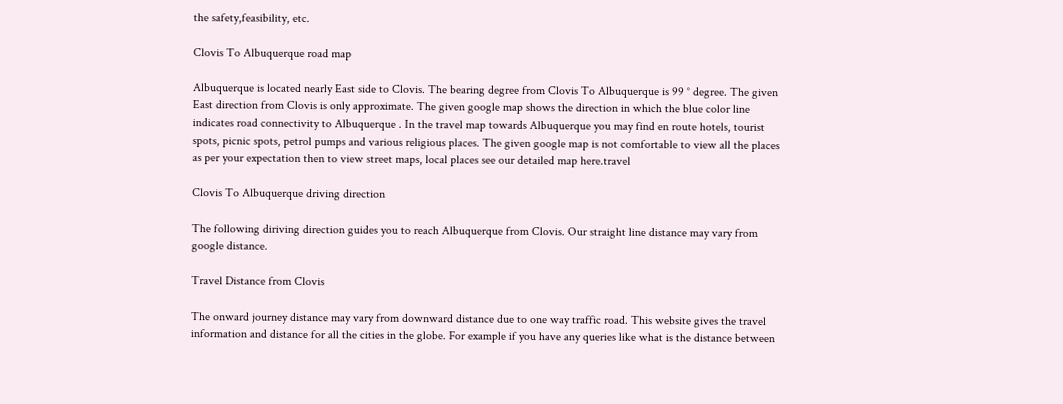the safety,feasibility, etc.

Clovis To Albuquerque road map

Albuquerque is located nearly East side to Clovis. The bearing degree from Clovis To Albuquerque is 99 ° degree. The given East direction from Clovis is only approximate. The given google map shows the direction in which the blue color line indicates road connectivity to Albuquerque . In the travel map towards Albuquerque you may find en route hotels, tourist spots, picnic spots, petrol pumps and various religious places. The given google map is not comfortable to view all the places as per your expectation then to view street maps, local places see our detailed map here.travel

Clovis To Albuquerque driving direction

The following diriving direction guides you to reach Albuquerque from Clovis. Our straight line distance may vary from google distance.

Travel Distance from Clovis

The onward journey distance may vary from downward distance due to one way traffic road. This website gives the travel information and distance for all the cities in the globe. For example if you have any queries like what is the distance between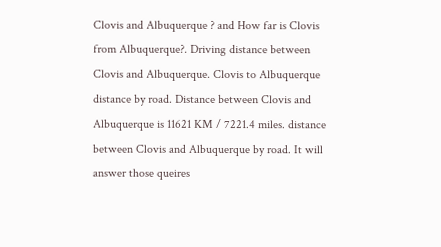Clovis and Albuquerque ? and How far is Clovis from Albuquerque?. Driving distance between Clovis and Albuquerque. Clovis to Albuquerque distance by road. Distance between Clovis and Albuquerque is 11621 KM / 7221.4 miles. distance between Clovis and Albuquerque by road. It will answer those queires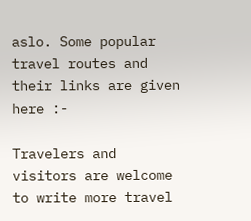aslo. Some popular travel routes and their links are given here :-

Travelers and visitors are welcome to write more travel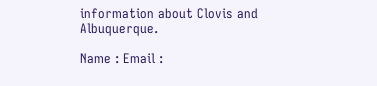information about Clovis and Albuquerque.

Name : Email :